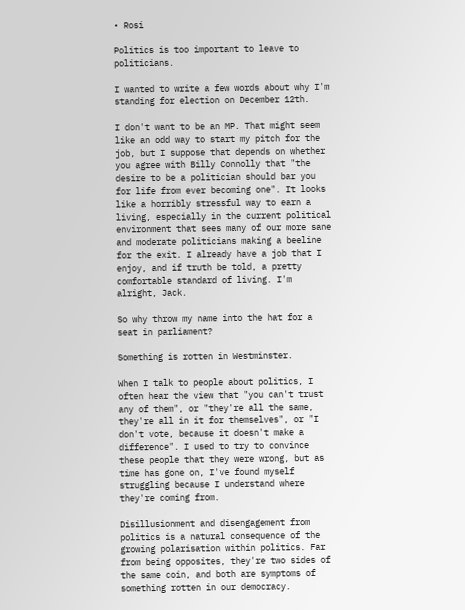• Rosi

Politics is too important to leave to politicians.

I wanted to write a few words about why I'm standing for election on December 12th.

I don't want to be an MP. That might seem like an odd way to start my pitch for the job, but I suppose that depends on whether you agree with Billy Connolly that "the desire to be a politician should bar you for life from ever becoming one". It looks like a horribly stressful way to earn a living, especially in the current political environment that sees many of our more sane and moderate politicians making a beeline for the exit. I already have a job that I enjoy, and if truth be told, a pretty comfortable standard of living. I'm alright, Jack.

So why throw my name into the hat for a seat in parliament?

Something is rotten in Westminster.

When I talk to people about politics, I often hear the view that "you can't trust any of them", or "they're all the same, they're all in it for themselves", or "I don't vote, because it doesn't make a difference". I used to try to convince these people that they were wrong, but as time has gone on, I've found myself struggling because I understand where they're coming from.

Disillusionment and disengagement from politics is a natural consequence of the growing polarisation within politics. Far from being opposites, they're two sides of the same coin, and both are symptoms of something rotten in our democracy.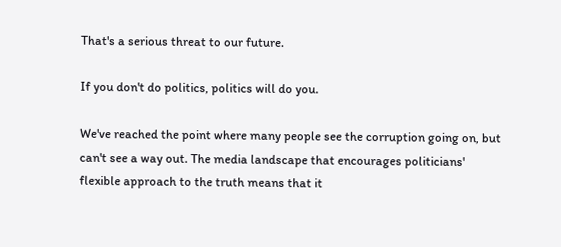That's a serious threat to our future.

If you don't do politics, politics will do you.

We've reached the point where many people see the corruption going on, but can't see a way out. The media landscape that encourages politicians' flexible approach to the truth means that it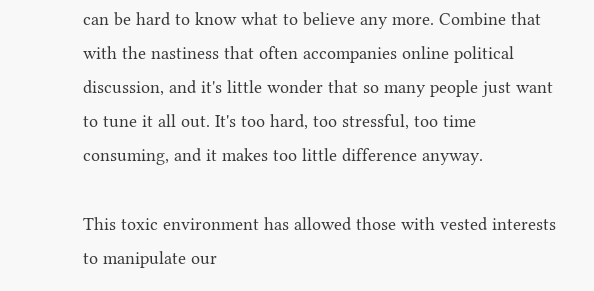can be hard to know what to believe any more. Combine that with the nastiness that often accompanies online political discussion, and it's little wonder that so many people just want to tune it all out. It's too hard, too stressful, too time consuming, and it makes too little difference anyway.

This toxic environment has allowed those with vested interests to manipulate our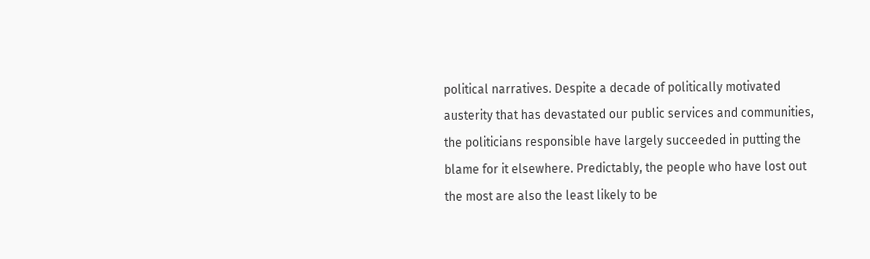political narratives. Despite a decade of politically motivated austerity that has devastated our public services and communities, the politicians responsible have largely succeeded in putting the blame for it elsewhere. Predictably, the people who have lost out the most are also the least likely to be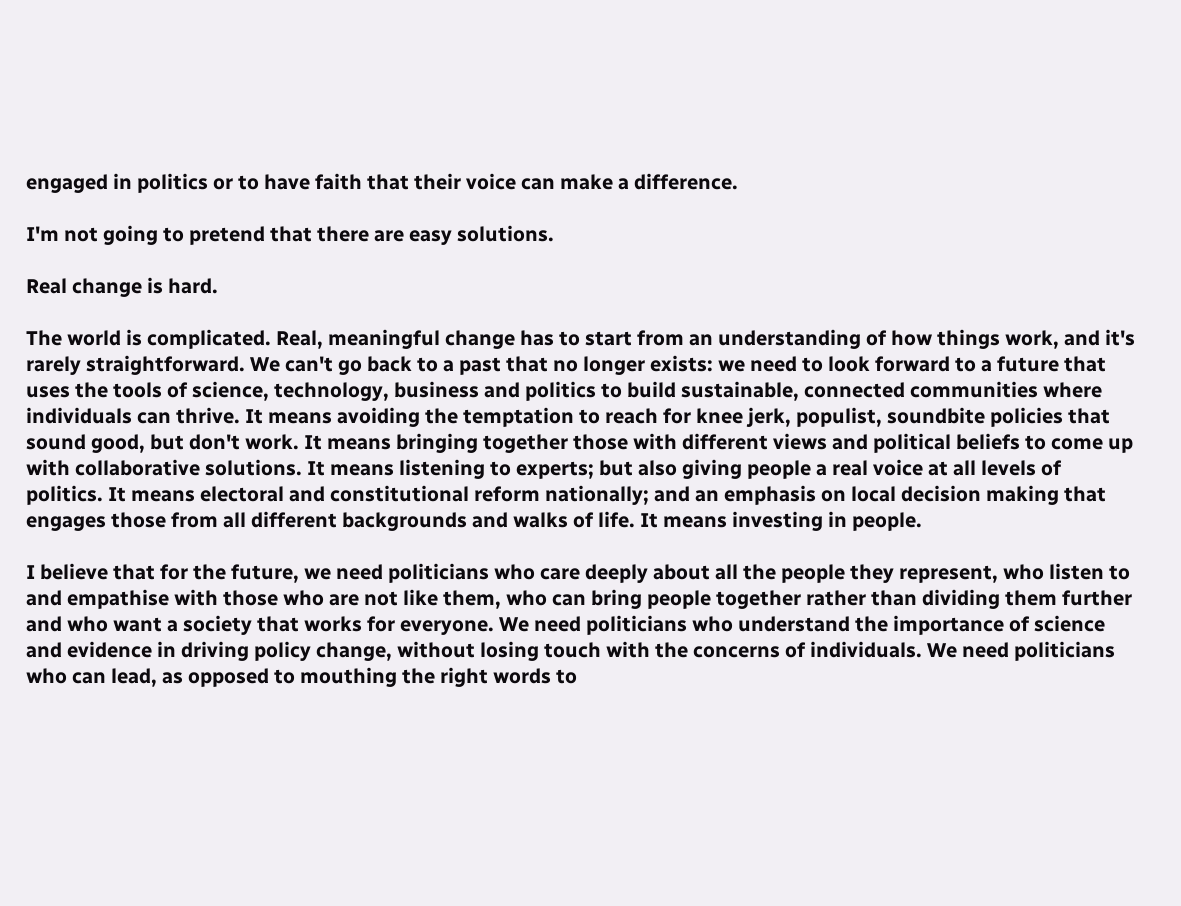engaged in politics or to have faith that their voice can make a difference.

I'm not going to pretend that there are easy solutions.

Real change is hard.

The world is complicated. Real, meaningful change has to start from an understanding of how things work, and it's rarely straightforward. We can't go back to a past that no longer exists: we need to look forward to a future that uses the tools of science, technology, business and politics to build sustainable, connected communities where individuals can thrive. It means avoiding the temptation to reach for knee jerk, populist, soundbite policies that sound good, but don't work. It means bringing together those with different views and political beliefs to come up with collaborative solutions. It means listening to experts; but also giving people a real voice at all levels of politics. It means electoral and constitutional reform nationally; and an emphasis on local decision making that engages those from all different backgrounds and walks of life. It means investing in people.

I believe that for the future, we need politicians who care deeply about all the people they represent, who listen to and empathise with those who are not like them, who can bring people together rather than dividing them further and who want a society that works for everyone. We need politicians who understand the importance of science and evidence in driving policy change, without losing touch with the concerns of individuals. We need politicians who can lead, as opposed to mouthing the right words to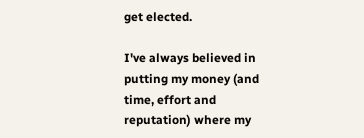get elected.

I've always believed in putting my money (and time, effort and reputation) where my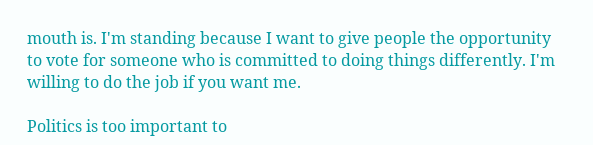mouth is. I'm standing because I want to give people the opportunity to vote for someone who is committed to doing things differently. I'm willing to do the job if you want me.

Politics is too important to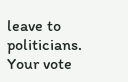leave to politicians. Your vote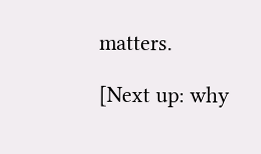matters.

[Next up: why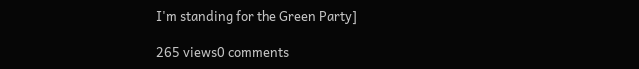I'm standing for the Green Party]

265 views0 comments